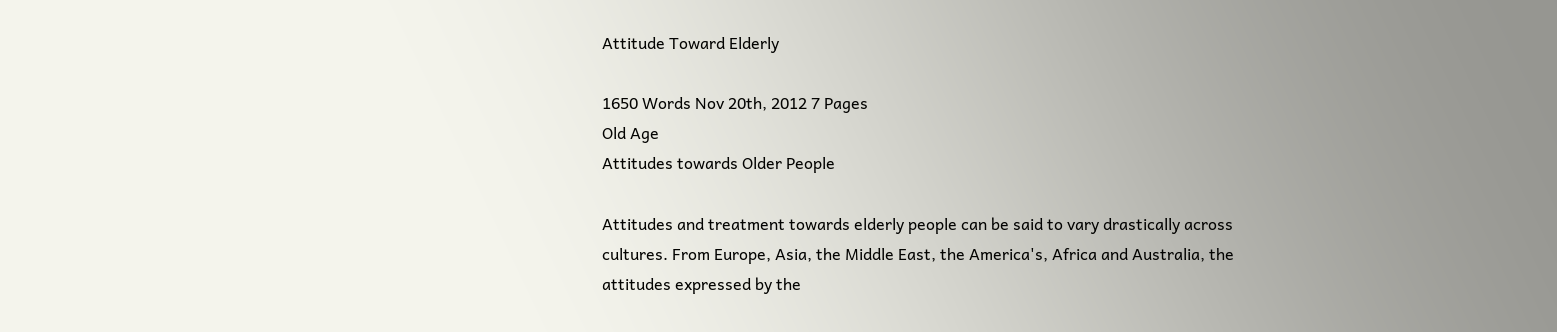Attitude Toward Elderly

1650 Words Nov 20th, 2012 7 Pages
Old Age
Attitudes towards Older People

Attitudes and treatment towards elderly people can be said to vary drastically across cultures. From Europe, Asia, the Middle East, the America's, Africa and Australia, the attitudes expressed by the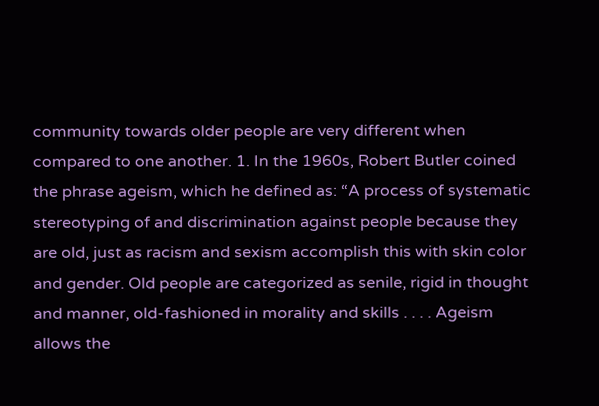community towards older people are very different when compared to one another. 1. In the 1960s, Robert Butler coined the phrase ageism, which he defined as: “A process of systematic stereotyping of and discrimination against people because they are old, just as racism and sexism accomplish this with skin color and gender. Old people are categorized as senile, rigid in thought and manner, old-fashioned in morality and skills . . . . Ageism allows the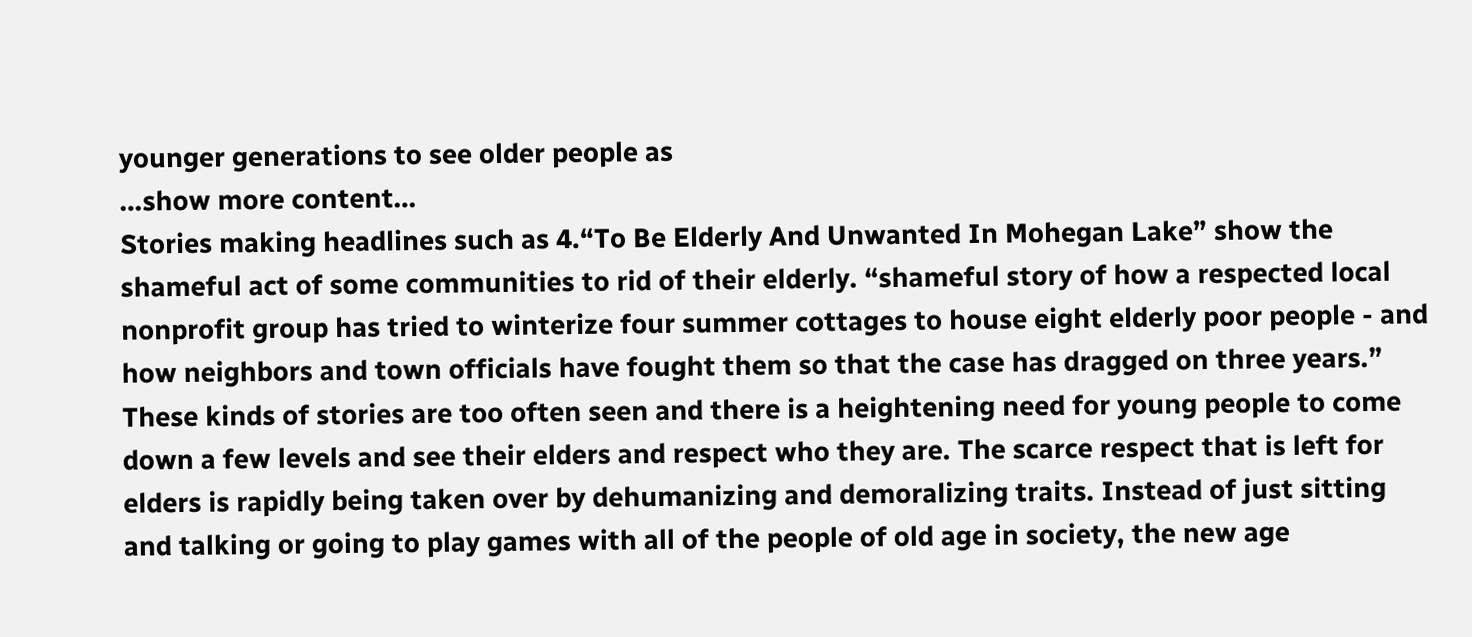younger generations to see older people as
…show more content…
Stories making headlines such as 4.“To Be Elderly And Unwanted In Mohegan Lake” show the shameful act of some communities to rid of their elderly. “shameful story of how a respected local nonprofit group has tried to winterize four summer cottages to house eight elderly poor people - and how neighbors and town officials have fought them so that the case has dragged on three years.” These kinds of stories are too often seen and there is a heightening need for young people to come down a few levels and see their elders and respect who they are. The scarce respect that is left for elders is rapidly being taken over by dehumanizing and demoralizing traits. Instead of just sitting and talking or going to play games with all of the people of old age in society, the new age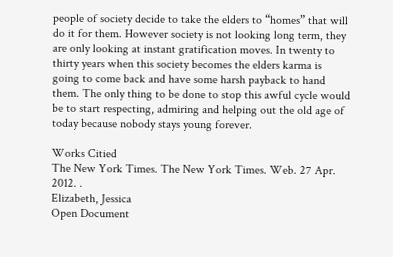people of society decide to take the elders to “homes” that will do it for them. However society is not looking long term, they are only looking at instant gratification moves. In twenty to thirty years when this society becomes the elders karma is going to come back and have some harsh payback to hand them. The only thing to be done to stop this awful cycle would be to start respecting, admiring and helping out the old age of today because nobody stays young forever.

Works Citied
The New York Times. The New York Times. Web. 27 Apr. 2012. .
Elizabeth, Jessica
Open Document